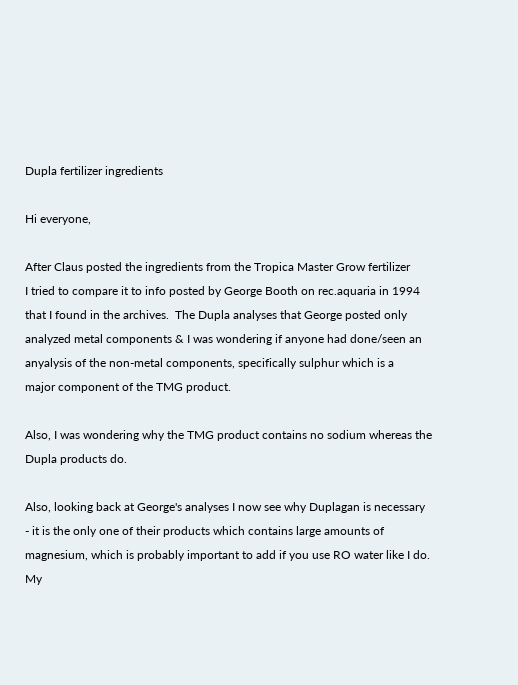Dupla fertilizer ingredients

Hi everyone,

After Claus posted the ingredients from the Tropica Master Grow fertilizer
I tried to compare it to info posted by George Booth on rec.aquaria in 1994
that I found in the archives.  The Dupla analyses that George posted only
analyzed metal components & I was wondering if anyone had done/seen an
anyalysis of the non-metal components, specifically sulphur which is a
major component of the TMG product.

Also, I was wondering why the TMG product contains no sodium whereas the
Dupla products do.

Also, looking back at George's analyses I now see why Duplagan is necessary
- it is the only one of their products which contains large amounts of
magnesium, which is probably important to add if you use RO water like I do.
My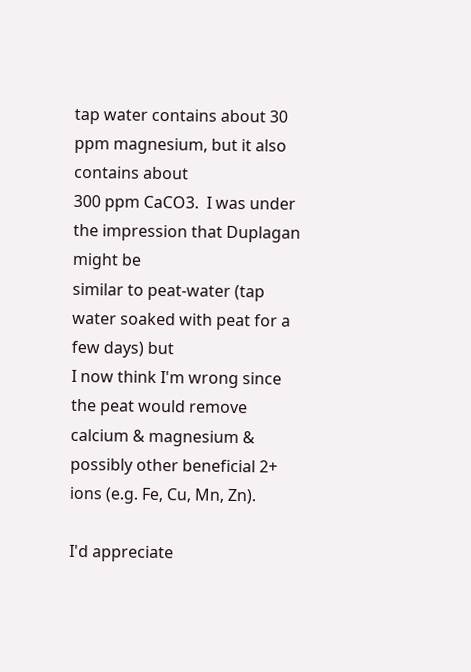tap water contains about 30 ppm magnesium, but it also contains about
300 ppm CaCO3.  I was under the impression that Duplagan might be
similar to peat-water (tap water soaked with peat for a few days) but
I now think I'm wrong since the peat would remove calcium & magnesium &
possibly other beneficial 2+ ions (e.g. Fe, Cu, Mn, Zn).

I'd appreciate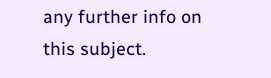any further info on this subject.